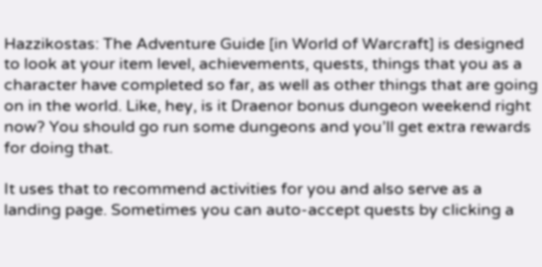Hazzikostas: The Adventure Guide [in World of Warcraft] is designed to look at your item level, achievements, quests, things that you as a character have completed so far, as well as other things that are going on in the world. Like, hey, is it Draenor bonus dungeon weekend right now? You should go run some dungeons and you’ll get extra rewards for doing that.

It uses that to recommend activities for you and also serve as a landing page. Sometimes you can auto-accept quests by clicking a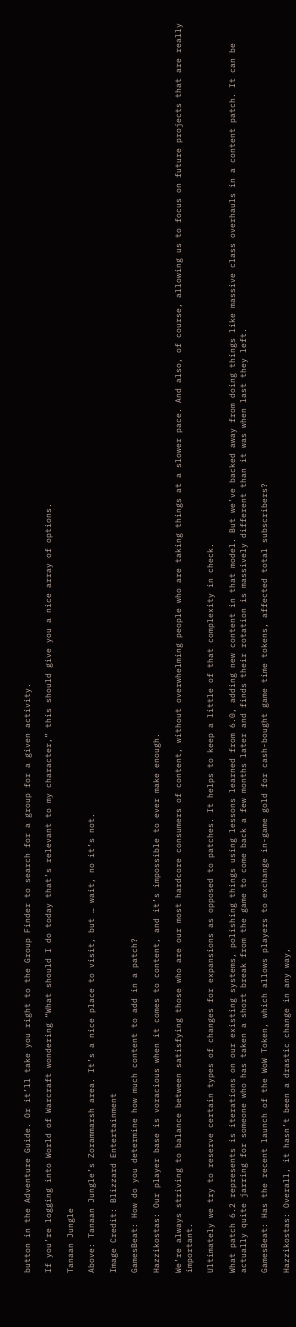button in the Adventure Guide. Or it’ll take you right to the Group Finder to search for a group for a given activity.

If you’re logging into World of Warcraft wondering “What should I do today that’s relevant to my character,” this should give you a nice array of options.

Tanaan Jungle

Above: Tanaan Jungle’s Zorammarsh area. It’s a nice place to visit, but … wait, no it’s not.

Image Credit: Blizzard Entertainment

GamesBeat: How do you determine how much content to add in a patch?

Hazzikostas: Our player base is voracious when it comes to content, and it’s impossible to ever make enough.

We’re always striving to balance between satisfying those who are our most hardcore consumers of content, without overwhelming people who are taking things at a slower pace. And also, of course, allowing us to focus on future projects that are really important.

Ultimately we try to reserve certain types of changes for expansions as opposed to patches. It helps to keep a little of that complexity in check.

What patch 6.2 represents is iterations on our existing systems, polishing things using lessons learned from 6.0, adding new content in that model. But we’ve backed away from doing things like massive class overhauls in a content patch. It can be actually quite jarring for someone who has taken a short break from the game to come back a few months later and finds their rotation is massively different than it was when last they left.

GamesBeat: Has the recent launch of the WoW Token, which allows players to exchange in-game gold for cash-bought game time tokens, affected total subscribers?

Hazzikostas: Overall, it hasn’t been a drastic change in any way,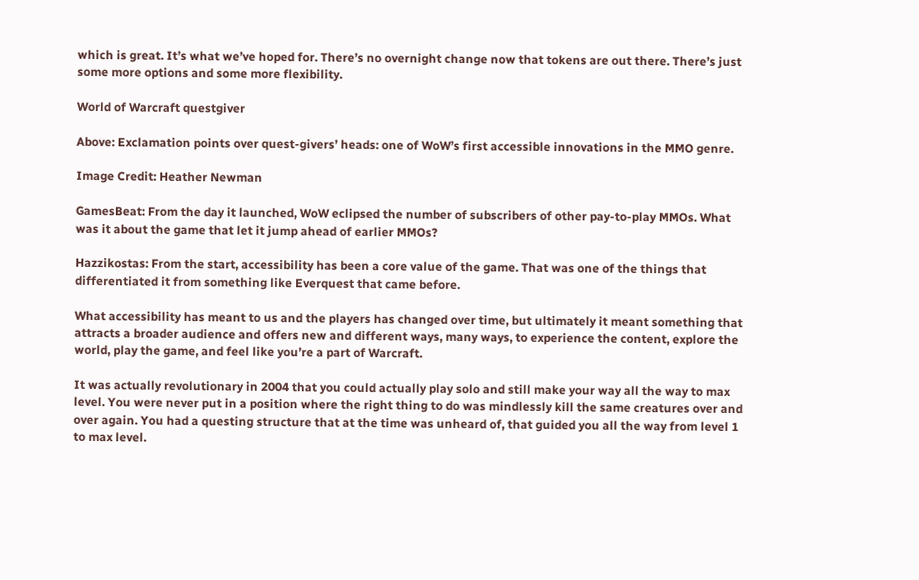which is great. It’s what we’ve hoped for. There’s no overnight change now that tokens are out there. There’s just some more options and some more flexibility.

World of Warcraft questgiver

Above: Exclamation points over quest-givers’ heads: one of WoW’s first accessible innovations in the MMO genre.

Image Credit: Heather Newman

GamesBeat: From the day it launched, WoW eclipsed the number of subscribers of other pay-to-play MMOs. What was it about the game that let it jump ahead of earlier MMOs?

Hazzikostas: From the start, accessibility has been a core value of the game. That was one of the things that differentiated it from something like Everquest that came before.

What accessibility has meant to us and the players has changed over time, but ultimately it meant something that attracts a broader audience and offers new and different ways, many ways, to experience the content, explore the world, play the game, and feel like you’re a part of Warcraft.

It was actually revolutionary in 2004 that you could actually play solo and still make your way all the way to max level. You were never put in a position where the right thing to do was mindlessly kill the same creatures over and over again. You had a questing structure that at the time was unheard of, that guided you all the way from level 1 to max level.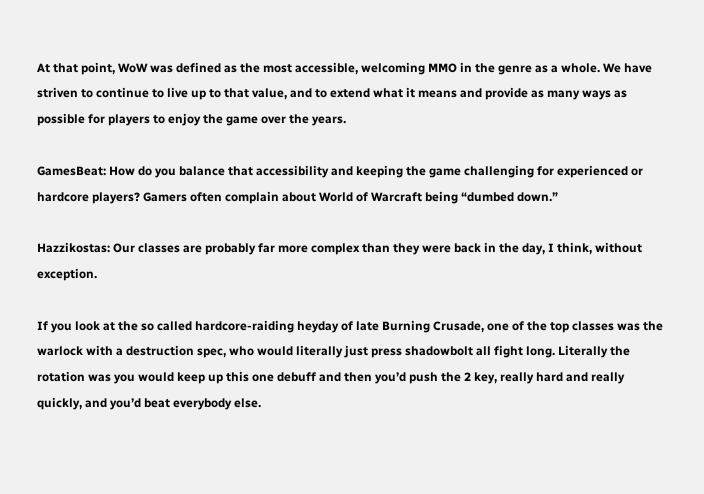At that point, WoW was defined as the most accessible, welcoming MMO in the genre as a whole. We have striven to continue to live up to that value, and to extend what it means and provide as many ways as possible for players to enjoy the game over the years.

GamesBeat: How do you balance that accessibility and keeping the game challenging for experienced or hardcore players? Gamers often complain about World of Warcraft being “dumbed down.”

Hazzikostas: Our classes are probably far more complex than they were back in the day, I think, without exception.

If you look at the so called hardcore-raiding heyday of late Burning Crusade, one of the top classes was the warlock with a destruction spec, who would literally just press shadowbolt all fight long. Literally the rotation was you would keep up this one debuff and then you’d push the 2 key, really hard and really quickly, and you’d beat everybody else.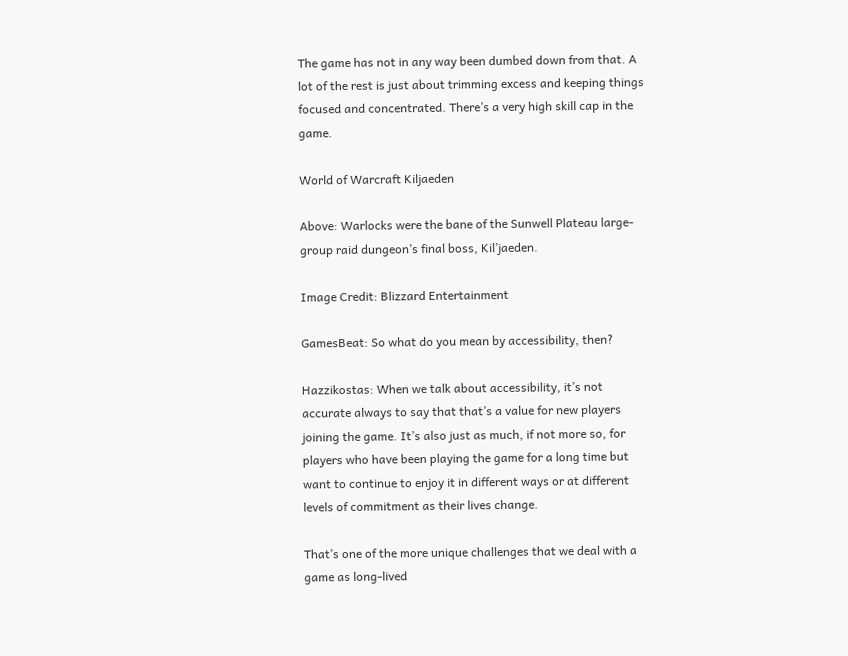The game has not in any way been dumbed down from that. A lot of the rest is just about trimming excess and keeping things focused and concentrated. There’s a very high skill cap in the game.

World of Warcraft Kiljaeden

Above: Warlocks were the bane of the Sunwell Plateau large-group raid dungeon’s final boss, Kil’jaeden.

Image Credit: Blizzard Entertainment

GamesBeat: So what do you mean by accessibility, then?

Hazzikostas: When we talk about accessibility, it’s not accurate always to say that that’s a value for new players joining the game. It’s also just as much, if not more so, for players who have been playing the game for a long time but want to continue to enjoy it in different ways or at different levels of commitment as their lives change.

That’s one of the more unique challenges that we deal with a game as long-lived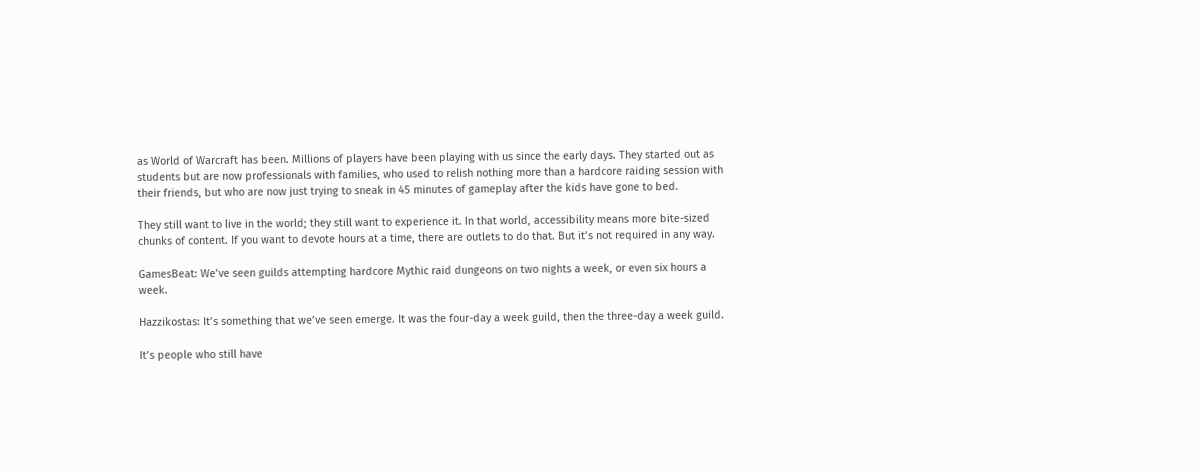as World of Warcraft has been. Millions of players have been playing with us since the early days. They started out as students but are now professionals with families, who used to relish nothing more than a hardcore raiding session with their friends, but who are now just trying to sneak in 45 minutes of gameplay after the kids have gone to bed.

They still want to live in the world; they still want to experience it. In that world, accessibility means more bite-sized chunks of content. If you want to devote hours at a time, there are outlets to do that. But it’s not required in any way.

GamesBeat: We’ve seen guilds attempting hardcore Mythic raid dungeons on two nights a week, or even six hours a week.

Hazzikostas: It’s something that we’ve seen emerge. It was the four-day a week guild, then the three-day a week guild.

It’s people who still have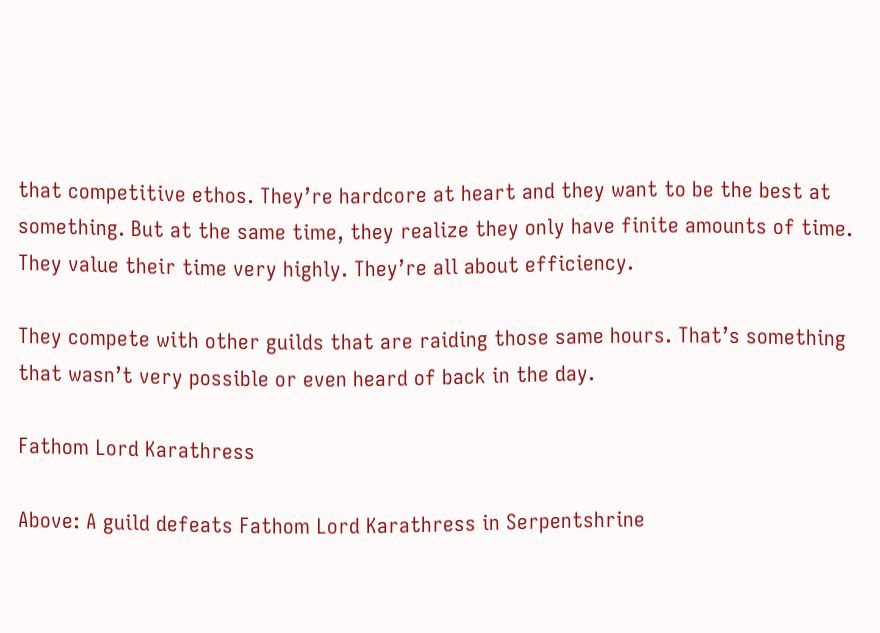that competitive ethos. They’re hardcore at heart and they want to be the best at something. But at the same time, they realize they only have finite amounts of time. They value their time very highly. They’re all about efficiency.

They compete with other guilds that are raiding those same hours. That’s something that wasn’t very possible or even heard of back in the day.

Fathom Lord Karathress

Above: A guild defeats Fathom Lord Karathress in Serpentshrine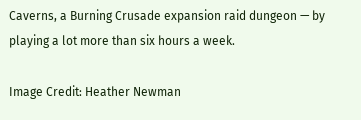Caverns, a Burning Crusade expansion raid dungeon — by playing a lot more than six hours a week.

Image Credit: Heather Newman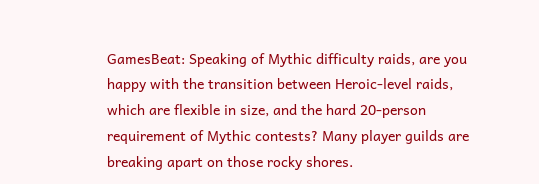GamesBeat: Speaking of Mythic difficulty raids, are you happy with the transition between Heroic-level raids, which are flexible in size, and the hard 20-person requirement of Mythic contests? Many player guilds are breaking apart on those rocky shores.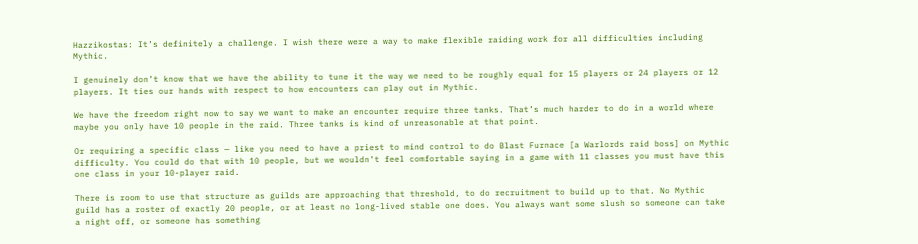Hazzikostas: It’s definitely a challenge. I wish there were a way to make flexible raiding work for all difficulties including Mythic.

I genuinely don’t know that we have the ability to tune it the way we need to be roughly equal for 15 players or 24 players or 12 players. It ties our hands with respect to how encounters can play out in Mythic.

We have the freedom right now to say we want to make an encounter require three tanks. That’s much harder to do in a world where maybe you only have 10 people in the raid. Three tanks is kind of unreasonable at that point.

Or requiring a specific class — like you need to have a priest to mind control to do Blast Furnace [a Warlords raid boss] on Mythic difficulty. You could do that with 10 people, but we wouldn’t feel comfortable saying in a game with 11 classes you must have this one class in your 10-player raid.

There is room to use that structure as guilds are approaching that threshold, to do recruitment to build up to that. No Mythic guild has a roster of exactly 20 people, or at least no long-lived stable one does. You always want some slush so someone can take a night off, or someone has something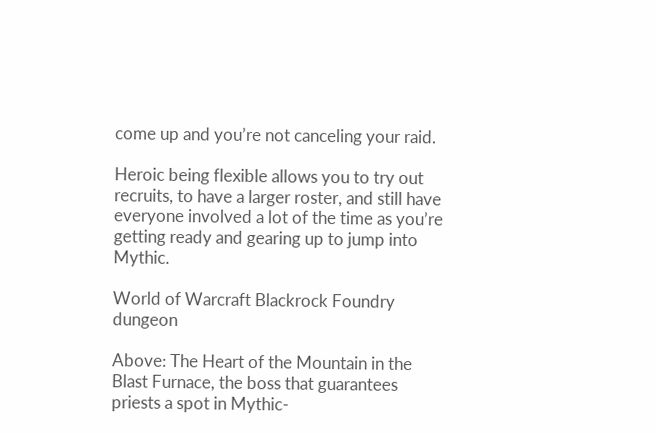come up and you’re not canceling your raid.

Heroic being flexible allows you to try out recruits, to have a larger roster, and still have everyone involved a lot of the time as you’re getting ready and gearing up to jump into Mythic.

World of Warcraft Blackrock Foundry dungeon

Above: The Heart of the Mountain in the Blast Furnace, the boss that guarantees priests a spot in Mythic-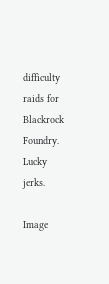difficulty raids for Blackrock Foundry. Lucky jerks.

Image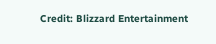Credit: Blizzard Entertainment